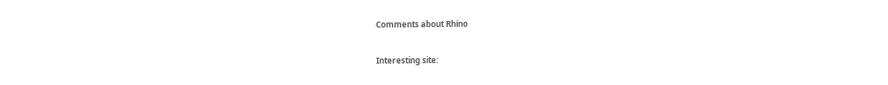Comments about Rhino

Interesting site: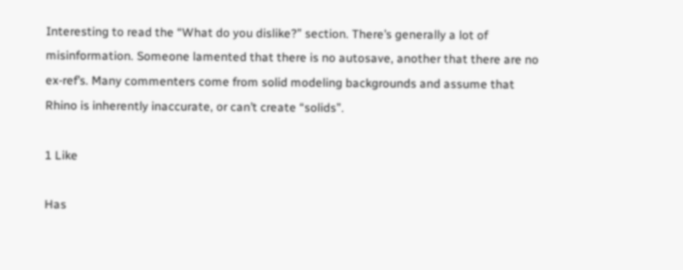Interesting to read the “What do you dislike?” section. There’s generally a lot of misinformation. Someone lamented that there is no autosave, another that there are no ex-ref’s. Many commenters come from solid modeling backgrounds and assume that Rhino is inherently inaccurate, or can’t create “solids”.

1 Like

Has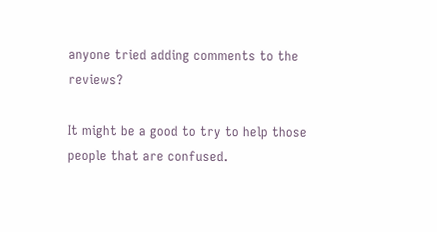anyone tried adding comments to the reviews?

It might be a good to try to help those people that are confused.